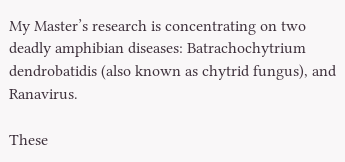My Master’s research is concentrating on two deadly amphibian diseases: Batrachochytrium dendrobatidis (also known as chytrid fungus), and Ranavirus.

These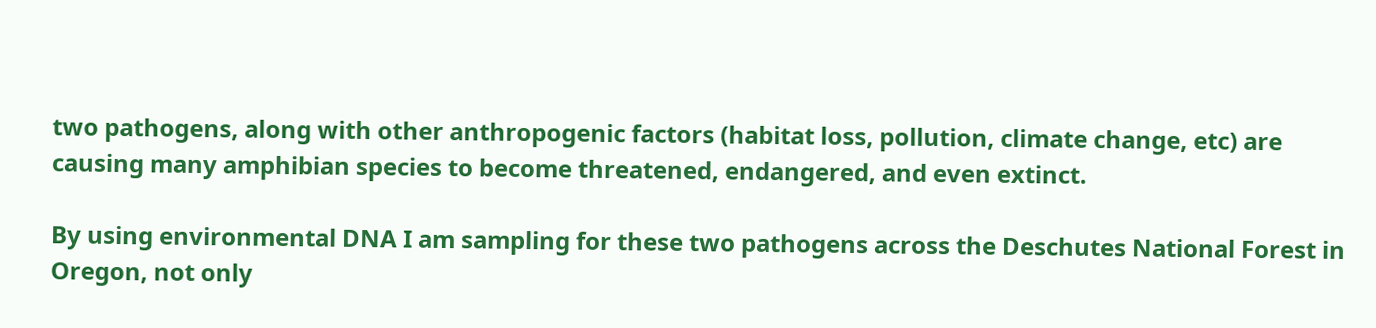two pathogens, along with other anthropogenic factors (habitat loss, pollution, climate change, etc) are causing many amphibian species to become threatened, endangered, and even extinct.

By using environmental DNA I am sampling for these two pathogens across the Deschutes National Forest in Oregon, not only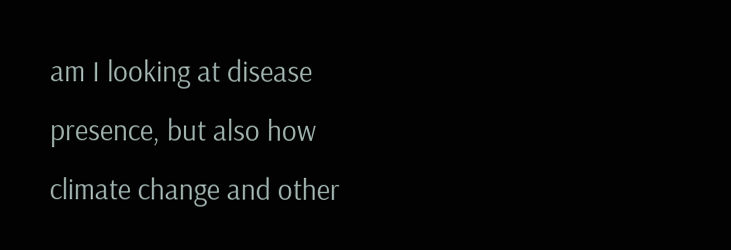am I looking at disease presence, but also how climate change and other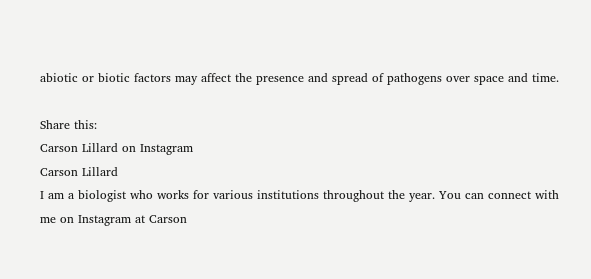abiotic or biotic factors may affect the presence and spread of pathogens over space and time.

Share this:
Carson Lillard on Instagram
Carson Lillard
I am a biologist who works for various institutions throughout the year. You can connect with me on Instagram at Carson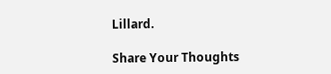Lillard.

Share Your Thoughts